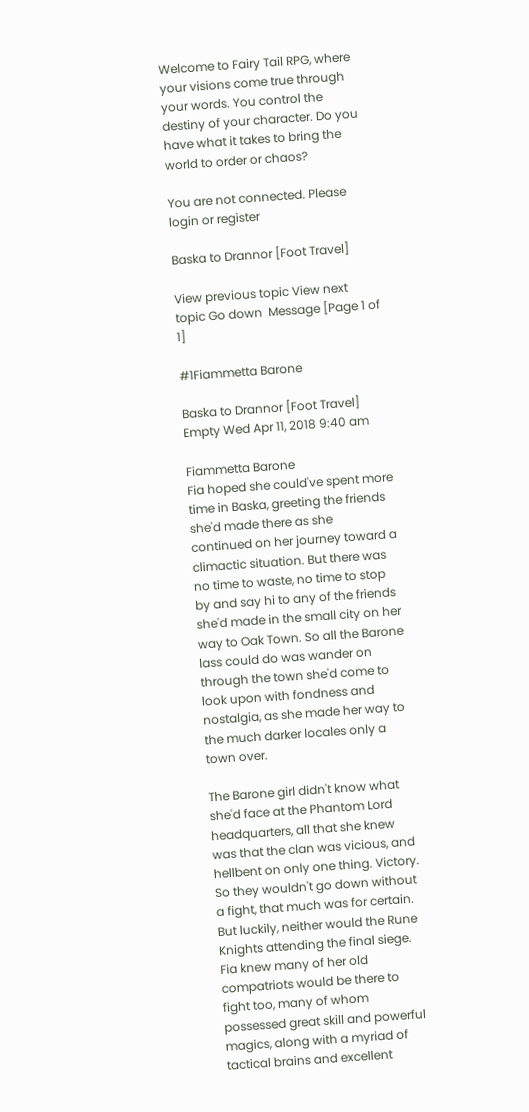Welcome to Fairy Tail RPG, where your visions come true through your words. You control the destiny of your character. Do you have what it takes to bring the world to order or chaos?

You are not connected. Please login or register

Baska to Drannor [Foot Travel]

View previous topic View next topic Go down  Message [Page 1 of 1]

#1Fiammetta Barone

Baska to Drannor [Foot Travel] Empty Wed Apr 11, 2018 9:40 am

Fiammetta Barone
Fia hoped she could've spent more time in Baska, greeting the friends she'd made there as she continued on her journey toward a climactic situation. But there was no time to waste, no time to stop by and say hi to any of the friends she'd made in the small city on her way to Oak Town. So all the Barone lass could do was wander on through the town she'd come to look upon with fondness and nostalgia, as she made her way to the much darker locales only a town over.

The Barone girl didn't know what she'd face at the Phantom Lord headquarters, all that she knew was that the clan was vicious, and hellbent on only one thing. Victory. So they wouldn't go down without a fight, that much was for certain. But luckily, neither would the Rune Knights attending the final siege. Fia knew many of her old compatriots would be there to fight too, many of whom possessed great skill and powerful magics, along with a myriad of tactical brains and excellent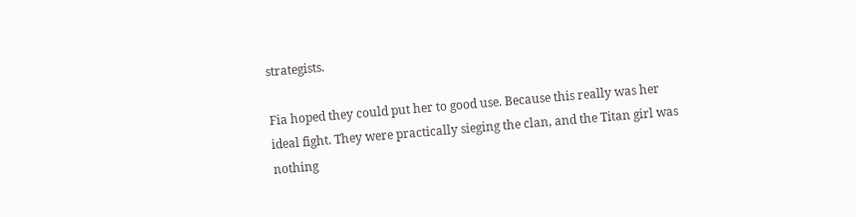strategists.

Fia hoped they could put her to good use. Because this really was her ideal fight. They were practically sieging the clan, and the Titan girl was nothing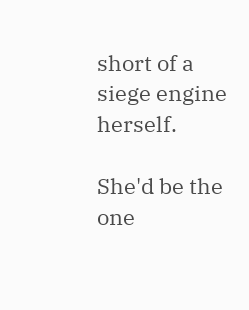short of a siege engine herself.

She'd be the one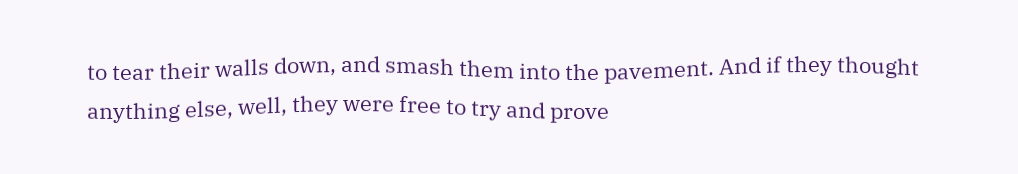to tear their walls down, and smash them into the pavement. And if they thought anything else, well, they were free to try and prove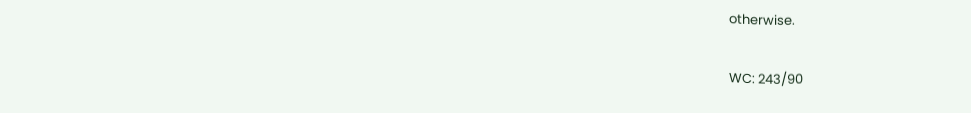otherwise.

WC: 243/90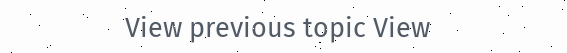View previous topic View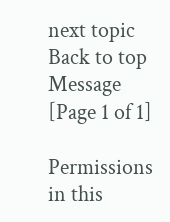next topic Back to top  Message [Page 1 of 1]

Permissions in this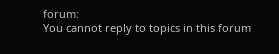forum:
You cannot reply to topics in this forum